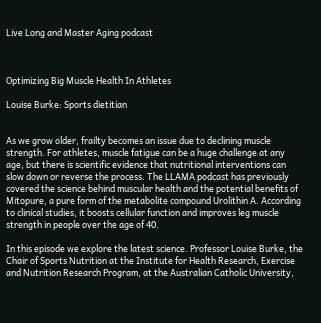Live Long and Master Aging podcast



Optimizing Big Muscle Health In Athletes

Louise Burke: Sports dietitian


As we grow older, frailty becomes an issue due to declining muscle strength. For athletes, muscle fatigue can be a huge challenge at any age, but there is scientific evidence that nutritional interventions can slow down or reverse the process. The LLAMA podcast has previously covered the science behind muscular health and the potential benefits of Mitopure, a pure form of the metabolite compound Urolithin A. According to clinical studies, it boosts cellular function and improves leg muscle strength in people over the age of 40.

In this episode we explore the latest science. Professor Louise Burke, the Chair of Sports Nutrition at the Institute for Health Research, Exercise and Nutrition Research Program, at the Australian Catholic University,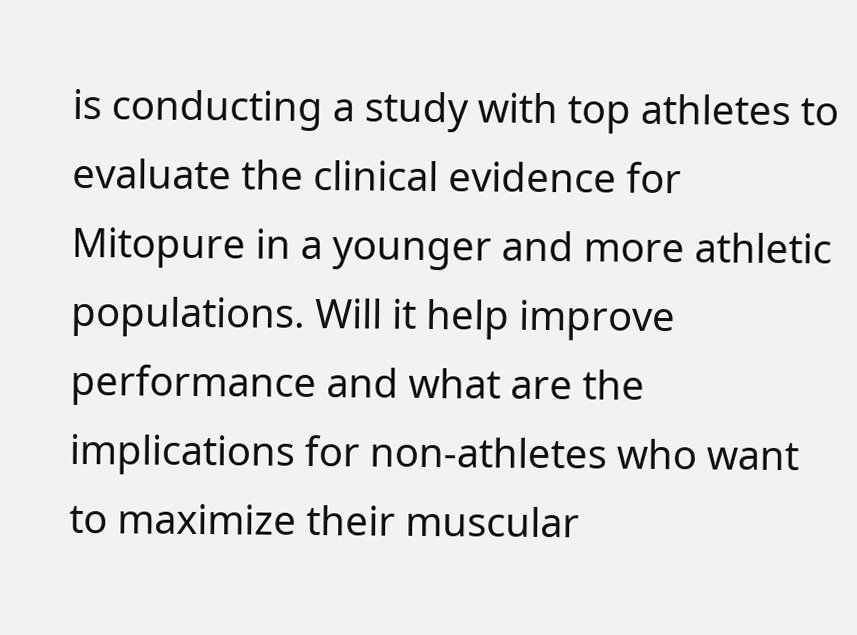is conducting a study with top athletes to evaluate the clinical evidence for Mitopure in a younger and more athletic populations. Will it help improve performance and what are the implications for non-athletes who want to maximize their muscular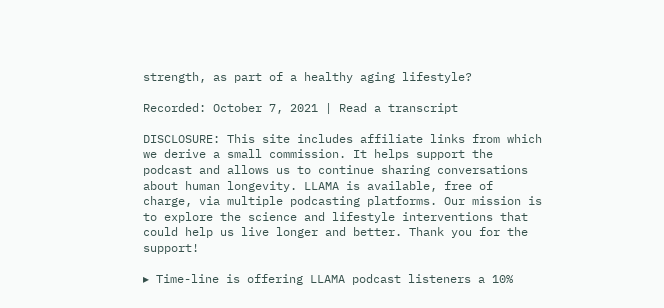strength, as part of a healthy aging lifestyle?

Recorded: October 7, 2021 | Read a transcript

DISCLOSURE: This site includes affiliate links from which we derive a small commission. It helps support the podcast and allows us to continue sharing conversations about human longevity. LLAMA is available, free of charge, via multiple podcasting platforms. Our mission is to explore the science and lifestyle interventions that could help us live longer and better. Thank you for the support!

▸ Time-line is offering LLAMA podcast listeners a 10%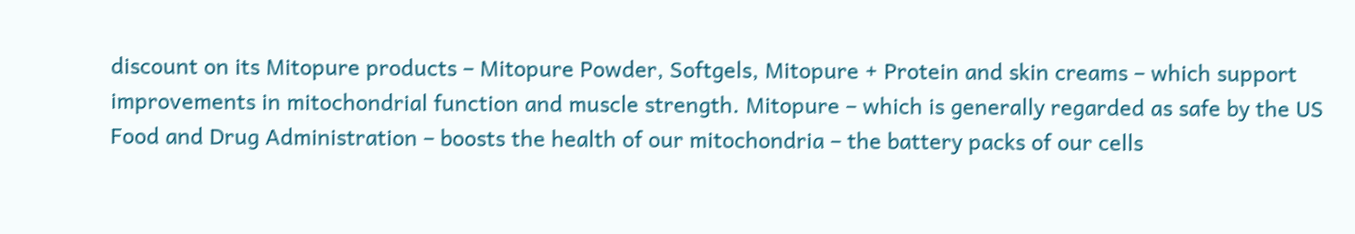discount on its Mitopure products – Mitopure Powder, Softgels, Mitopure + Protein and skin creams – which support improvements in mitochondrial function and muscle strength. Mitopure – which is generally regarded as safe by the US Food and Drug Administration – boosts the health of our mitochondria – the battery packs of our cells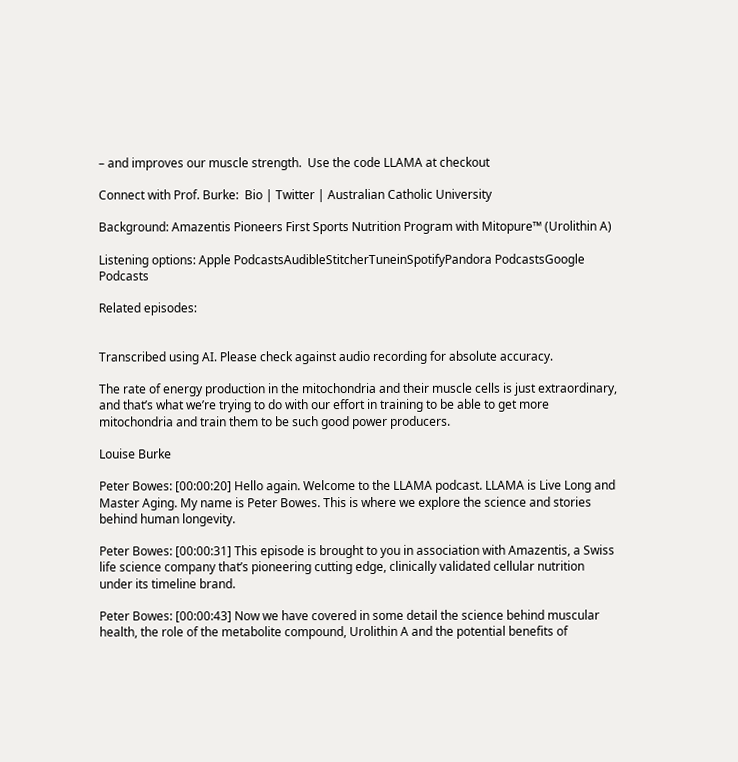– and improves our muscle strength.  Use the code LLAMA at checkout

Connect with Prof. Burke:  Bio | Twitter | Australian Catholic University

Background: Amazentis Pioneers First Sports Nutrition Program with Mitopure™ (Urolithin A)

Listening options: Apple PodcastsAudibleStitcherTuneinSpotifyPandora PodcastsGoogle Podcasts

Related episodes:


Transcribed using AI. Please check against audio recording for absolute accuracy.

The rate of energy production in the mitochondria and their muscle cells is just extraordinary, and that’s what we’re trying to do with our effort in training to be able to get more mitochondria and train them to be such good power producers.

Louise Burke

Peter Bowes: [00:00:20] Hello again. Welcome to the LLAMA podcast. LLAMA is Live Long and Master Aging. My name is Peter Bowes. This is where we explore the science and stories behind human longevity.

Peter Bowes: [00:00:31] This episode is brought to you in association with Amazentis, a Swiss life science company that’s pioneering cutting edge, clinically validated cellular nutrition under its timeline brand.

Peter Bowes: [00:00:43] Now we have covered in some detail the science behind muscular health, the role of the metabolite compound, Urolithin A and the potential benefits of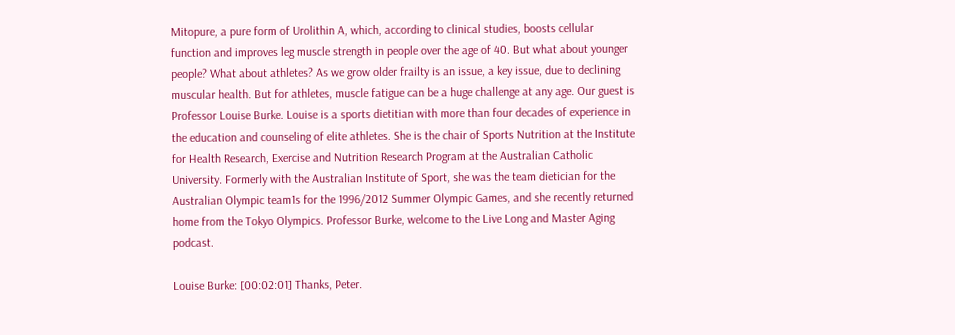Mitopure, a pure form of Urolithin A, which, according to clinical studies, boosts cellular function and improves leg muscle strength in people over the age of 40. But what about younger people? What about athletes? As we grow older frailty is an issue, a key issue, due to declining muscular health. But for athletes, muscle fatigue can be a huge challenge at any age. Our guest is Professor Louise Burke. Louise is a sports dietitian with more than four decades of experience in the education and counseling of elite athletes. She is the chair of Sports Nutrition at the Institute for Health Research, Exercise and Nutrition Research Program at the Australian Catholic University. Formerly with the Australian Institute of Sport, she was the team dietician for the Australian Olympic team1s for the 1996/2012 Summer Olympic Games, and she recently returned home from the Tokyo Olympics. Professor Burke, welcome to the Live Long and Master Aging podcast.

Louise Burke: [00:02:01] Thanks, Peter.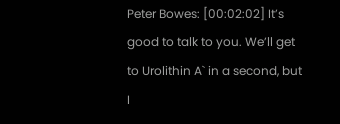Peter Bowes: [00:02:02] It’s good to talk to you. We’ll get to Urolithin A` in a second, but I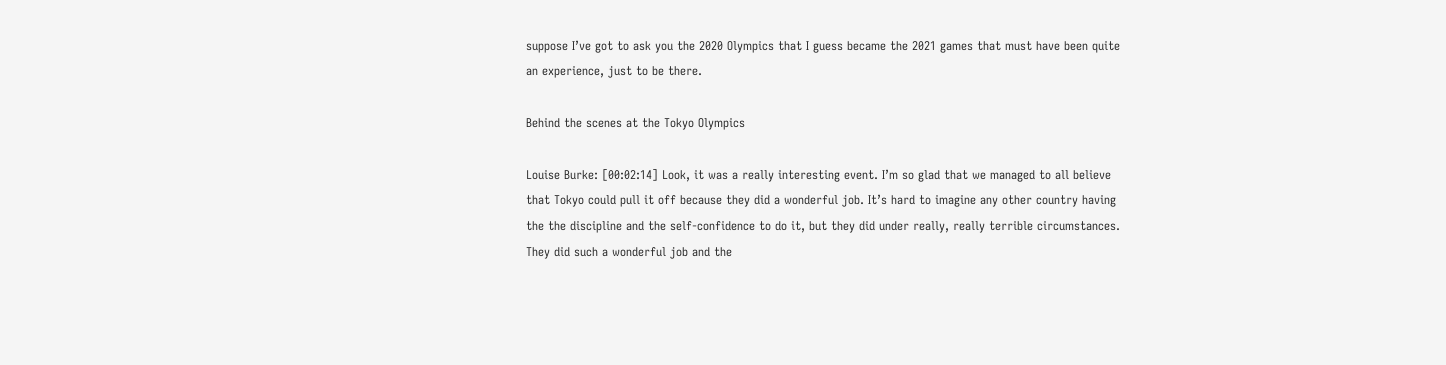suppose I’ve got to ask you the 2020 Olympics that I guess became the 2021 games that must have been quite an experience, just to be there.

Behind the scenes at the Tokyo Olympics

Louise Burke: [00:02:14] Look, it was a really interesting event. I’m so glad that we managed to all believe that Tokyo could pull it off because they did a wonderful job. It’s hard to imagine any other country having the the discipline and the self-confidence to do it, but they did under really, really terrible circumstances. They did such a wonderful job and the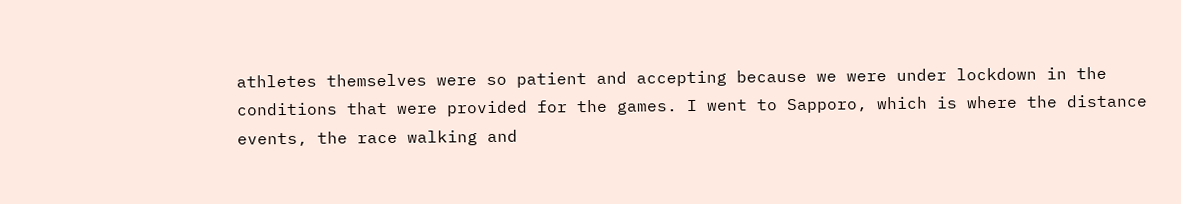athletes themselves were so patient and accepting because we were under lockdown in the conditions that were provided for the games. I went to Sapporo, which is where the distance events, the race walking and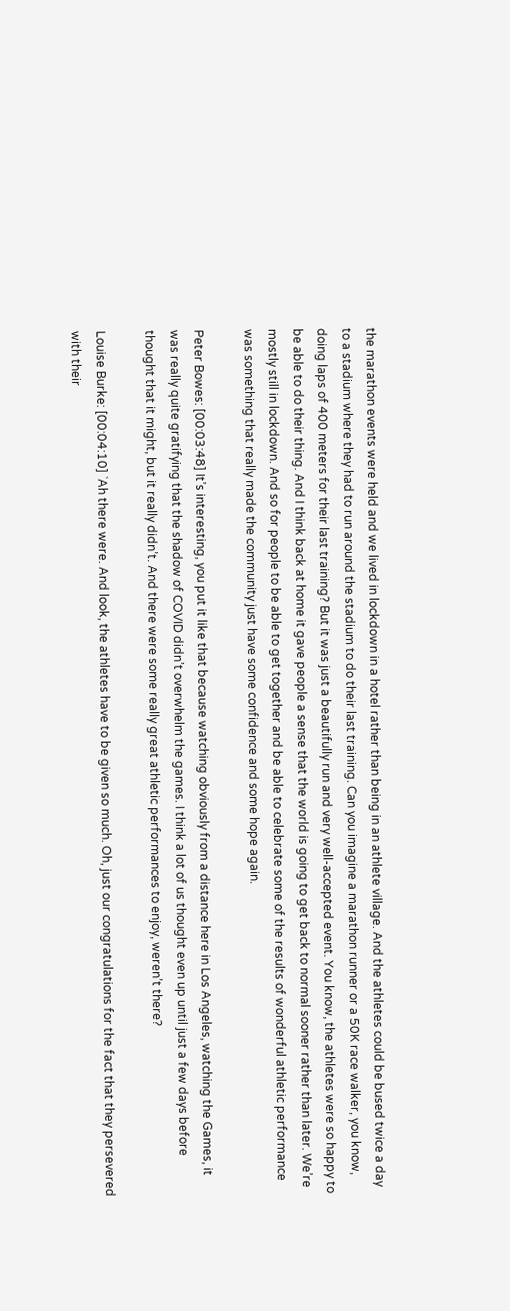the marathon events were held and we lived in lockdown in a hotel rather than being in an athlete village. And the athletes could be bused twice a day to a stadium where they had to run around the stadium to do their last training. Can you imagine a marathon runner or a 50K race walker, you know, doing laps of 400 meters for their last training? But it was just a beautifully run and very well-accepted event. You know, the athletes were so happy to be able to do their thing. And I think back at home it gave people a sense that the world is going to get back to normal sooner rather than later. We’re mostly still in lockdown. And so for people to be able to get together and be able to celebrate some of the results of wonderful athletic performance was something that really made the community just have some confidence and some hope again.

Peter Bowes: [00:03:48] It’s interesting, you put it like that because watching obviously from a distance here in Los Angeles, watching the Games, it was really quite gratifying that the shadow of COVID didn’t overwhelm the games. I think a lot of us thought even up until just a few days before thought that it might, but it really didn’t. And there were some really great athletic performances to enjoy, weren’t there?

Louise Burke: [00:04:10] `Ah there were. And look, the athletes have to be given so much. Oh, just our congratulations for the fact that they persevered with their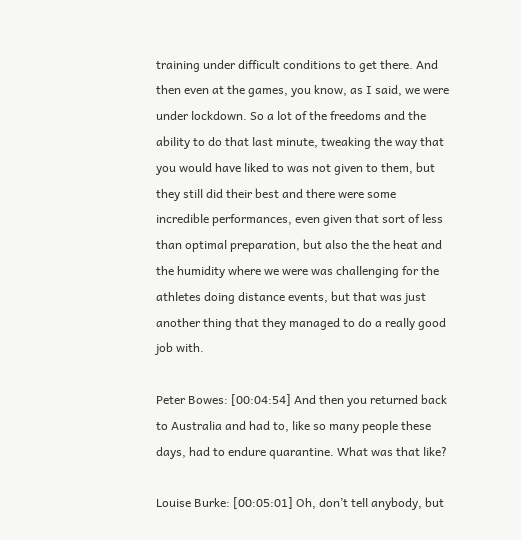training under difficult conditions to get there. And then even at the games, you know, as I said, we were under lockdown. So a lot of the freedoms and the ability to do that last minute, tweaking the way that you would have liked to was not given to them, but they still did their best and there were some incredible performances, even given that sort of less than optimal preparation, but also the the heat and the humidity where we were was challenging for the athletes doing distance events, but that was just another thing that they managed to do a really good job with.

Peter Bowes: [00:04:54] And then you returned back to Australia and had to, like so many people these days, had to endure quarantine. What was that like?

Louise Burke: [00:05:01] Oh, don’t tell anybody, but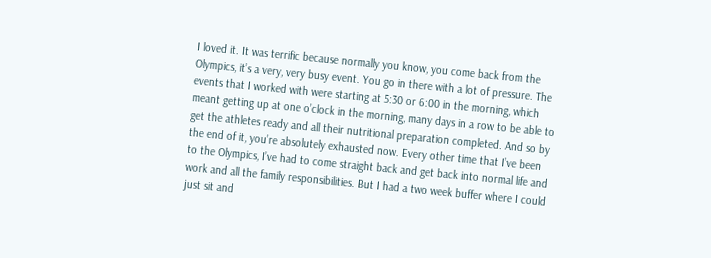I loved it. It was terrific because normally you know, you come back from the Olympics, it’s a very, very busy event. You go in there with a lot of pressure. The events that I worked with were starting at 5:30 or 6:00 in the morning, which meant getting up at one o’clock in the morning, many days in a row to be able to get the athletes ready and all their nutritional preparation completed. And so by the end of it, you’re absolutely exhausted now. Every other time that I’ve been to the Olympics, I’ve had to come straight back and get back into normal life and work and all the family responsibilities. But I had a two week buffer where I could just sit and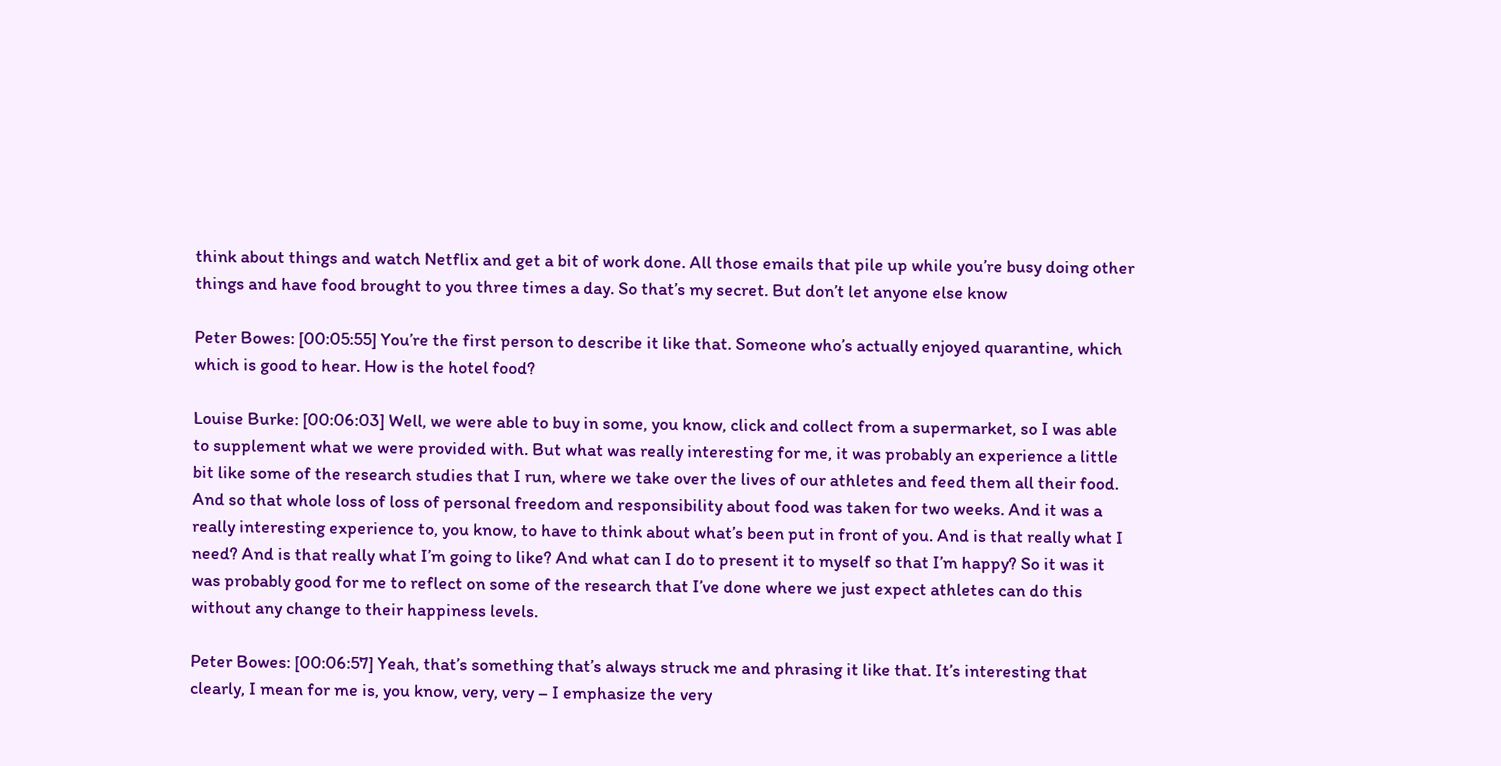think about things and watch Netflix and get a bit of work done. All those emails that pile up while you’re busy doing other things and have food brought to you three times a day. So that’s my secret. But don’t let anyone else know

Peter Bowes: [00:05:55] You’re the first person to describe it like that. Someone who’s actually enjoyed quarantine, which which is good to hear. How is the hotel food?

Louise Burke: [00:06:03] Well, we were able to buy in some, you know, click and collect from a supermarket, so I was able to supplement what we were provided with. But what was really interesting for me, it was probably an experience a little bit like some of the research studies that I run, where we take over the lives of our athletes and feed them all their food. And so that whole loss of loss of personal freedom and responsibility about food was taken for two weeks. And it was a really interesting experience to, you know, to have to think about what’s been put in front of you. And is that really what I need? And is that really what I’m going to like? And what can I do to present it to myself so that I’m happy? So it was it was probably good for me to reflect on some of the research that I’ve done where we just expect athletes can do this without any change to their happiness levels.

Peter Bowes: [00:06:57] Yeah, that’s something that’s always struck me and phrasing it like that. It’s interesting that clearly, I mean for me is, you know, very, very – I emphasize the very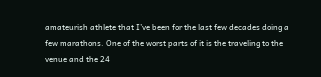amateurish athlete that I’ve been for the last few decades doing a few marathons. One of the worst parts of it is the traveling to the venue and the 24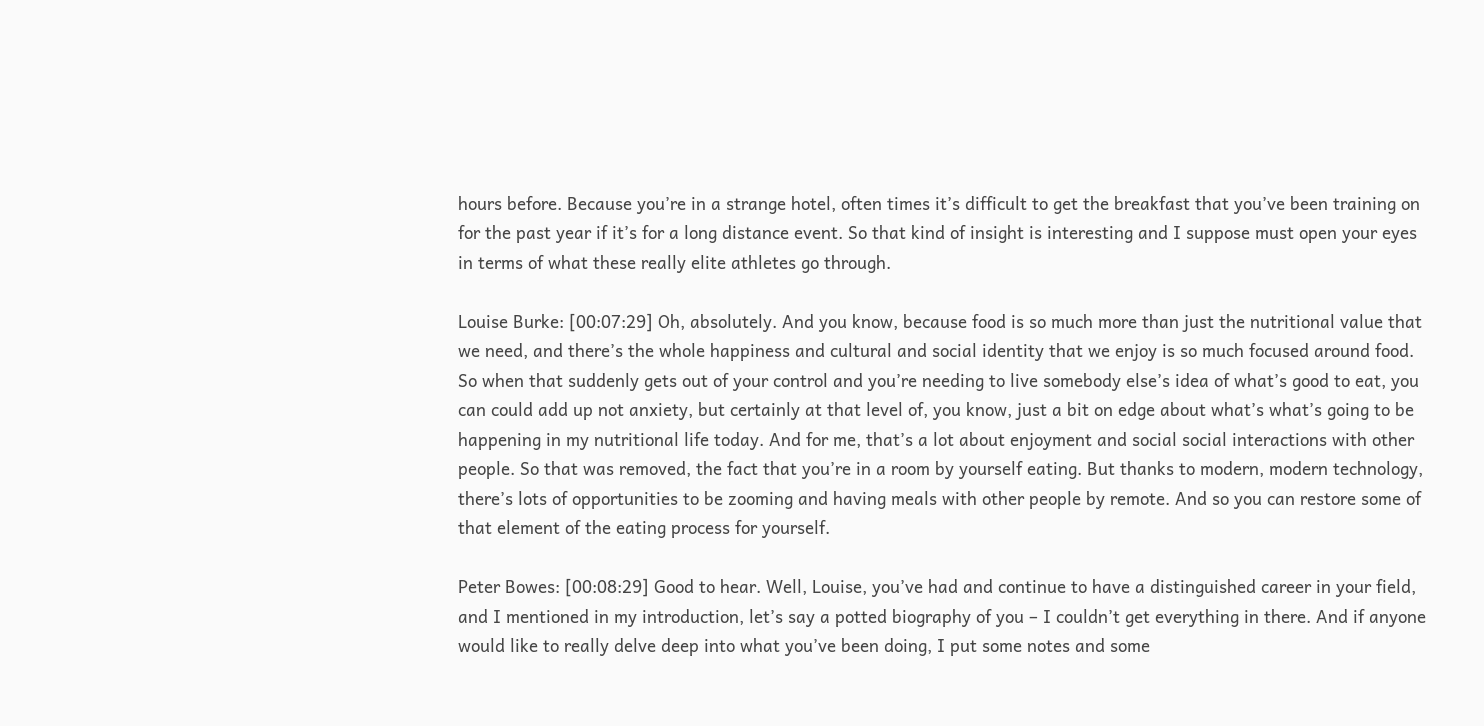hours before. Because you’re in a strange hotel, often times it’s difficult to get the breakfast that you’ve been training on for the past year if it’s for a long distance event. So that kind of insight is interesting and I suppose must open your eyes in terms of what these really elite athletes go through.

Louise Burke: [00:07:29] Oh, absolutely. And you know, because food is so much more than just the nutritional value that we need, and there’s the whole happiness and cultural and social identity that we enjoy is so much focused around food. So when that suddenly gets out of your control and you’re needing to live somebody else’s idea of what’s good to eat, you can could add up not anxiety, but certainly at that level of, you know, just a bit on edge about what’s what’s going to be happening in my nutritional life today. And for me, that’s a lot about enjoyment and social social interactions with other people. So that was removed, the fact that you’re in a room by yourself eating. But thanks to modern, modern technology, there’s lots of opportunities to be zooming and having meals with other people by remote. And so you can restore some of that element of the eating process for yourself.

Peter Bowes: [00:08:29] Good to hear. Well, Louise, you’ve had and continue to have a distinguished career in your field, and I mentioned in my introduction, let’s say a potted biography of you – I couldn’t get everything in there. And if anyone would like to really delve deep into what you’ve been doing, I put some notes and some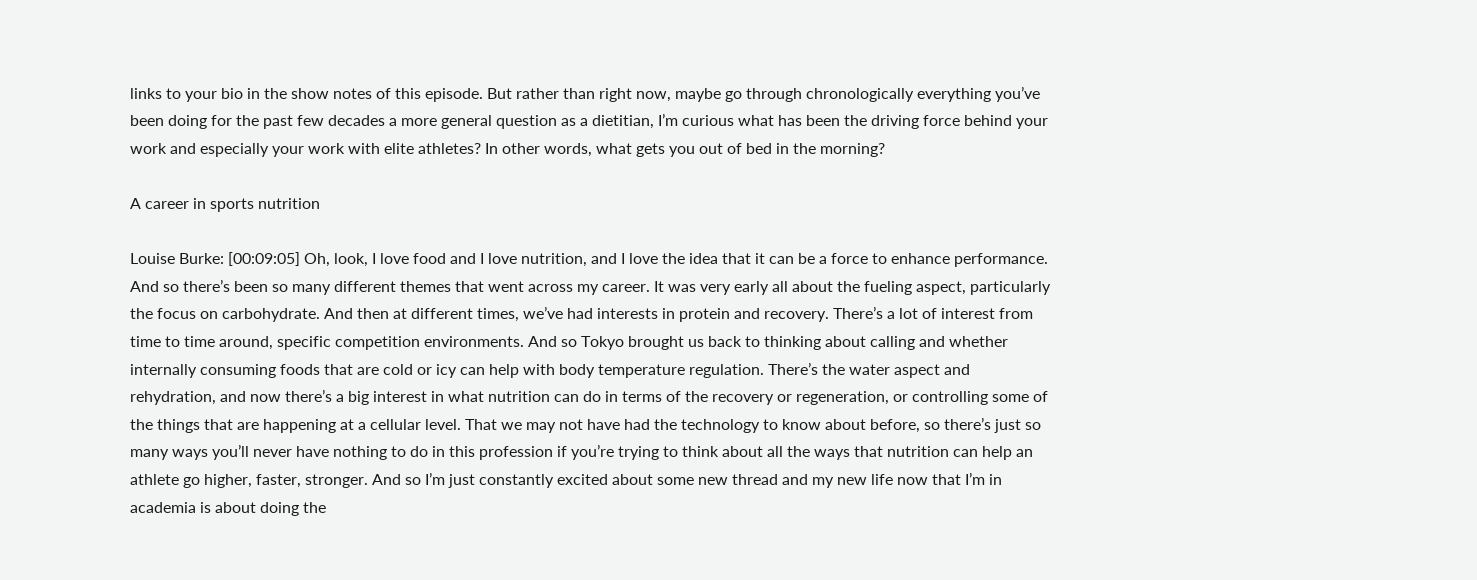links to your bio in the show notes of this episode. But rather than right now, maybe go through chronologically everything you’ve been doing for the past few decades a more general question as a dietitian, I’m curious what has been the driving force behind your work and especially your work with elite athletes? In other words, what gets you out of bed in the morning?

A career in sports nutrition

Louise Burke: [00:09:05] Oh, look, I love food and I love nutrition, and I love the idea that it can be a force to enhance performance. And so there’s been so many different themes that went across my career. It was very early all about the fueling aspect, particularly the focus on carbohydrate. And then at different times, we’ve had interests in protein and recovery. There’s a lot of interest from time to time around, specific competition environments. And so Tokyo brought us back to thinking about calling and whether internally consuming foods that are cold or icy can help with body temperature regulation. There’s the water aspect and rehydration, and now there’s a big interest in what nutrition can do in terms of the recovery or regeneration, or controlling some of the things that are happening at a cellular level. That we may not have had the technology to know about before, so there’s just so many ways you’ll never have nothing to do in this profession if you’re trying to think about all the ways that nutrition can help an athlete go higher, faster, stronger. And so I’m just constantly excited about some new thread and my new life now that I’m in academia is about doing the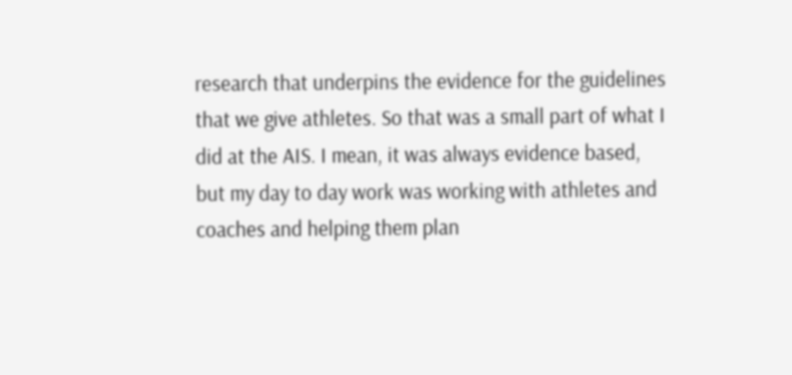research that underpins the evidence for the guidelines that we give athletes. So that was a small part of what I did at the AIS. I mean, it was always evidence based, but my day to day work was working with athletes and coaches and helping them plan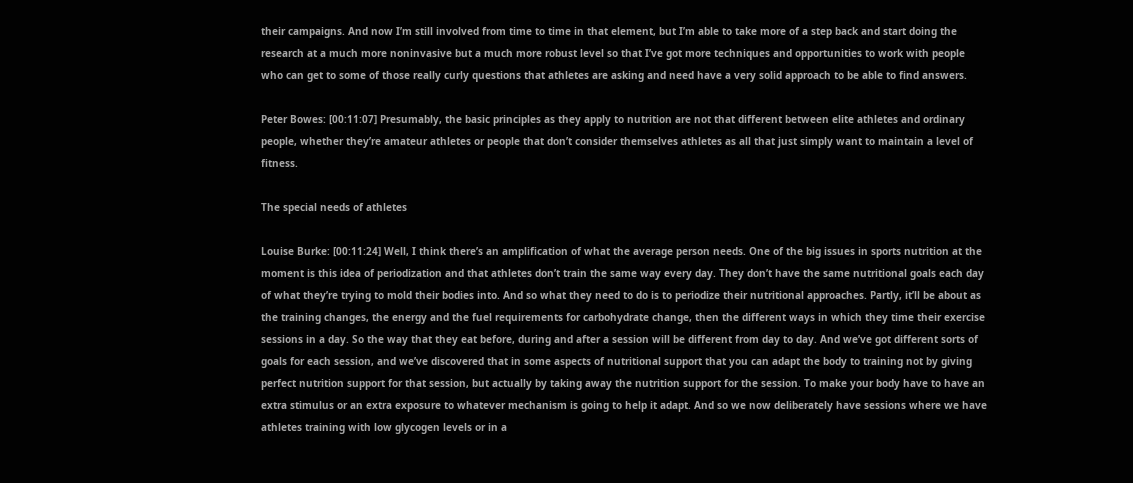their campaigns. And now I’m still involved from time to time in that element, but I’m able to take more of a step back and start doing the research at a much more noninvasive but a much more robust level so that I’ve got more techniques and opportunities to work with people who can get to some of those really curly questions that athletes are asking and need have a very solid approach to be able to find answers.

Peter Bowes: [00:11:07] Presumably, the basic principles as they apply to nutrition are not that different between elite athletes and ordinary people, whether they’re amateur athletes or people that don’t consider themselves athletes as all that just simply want to maintain a level of fitness.

The special needs of athletes

Louise Burke: [00:11:24] Well, I think there’s an amplification of what the average person needs. One of the big issues in sports nutrition at the moment is this idea of periodization and that athletes don’t train the same way every day. They don’t have the same nutritional goals each day of what they’re trying to mold their bodies into. And so what they need to do is to periodize their nutritional approaches. Partly, it’ll be about as the training changes, the energy and the fuel requirements for carbohydrate change, then the different ways in which they time their exercise sessions in a day. So the way that they eat before, during and after a session will be different from day to day. And we’ve got different sorts of goals for each session, and we’ve discovered that in some aspects of nutritional support that you can adapt the body to training not by giving perfect nutrition support for that session, but actually by taking away the nutrition support for the session. To make your body have to have an extra stimulus or an extra exposure to whatever mechanism is going to help it adapt. And so we now deliberately have sessions where we have athletes training with low glycogen levels or in a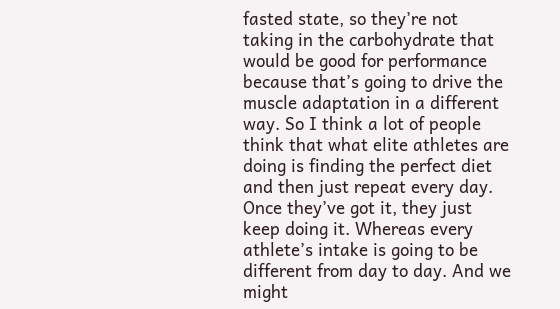fasted state, so they’re not taking in the carbohydrate that would be good for performance because that’s going to drive the muscle adaptation in a different way. So I think a lot of people think that what elite athletes are doing is finding the perfect diet and then just repeat every day. Once they’ve got it, they just keep doing it. Whereas every athlete’s intake is going to be different from day to day. And we might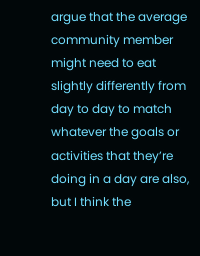argue that the average community member might need to eat slightly differently from day to day to match whatever the goals or activities that they’re doing in a day are also, but I think the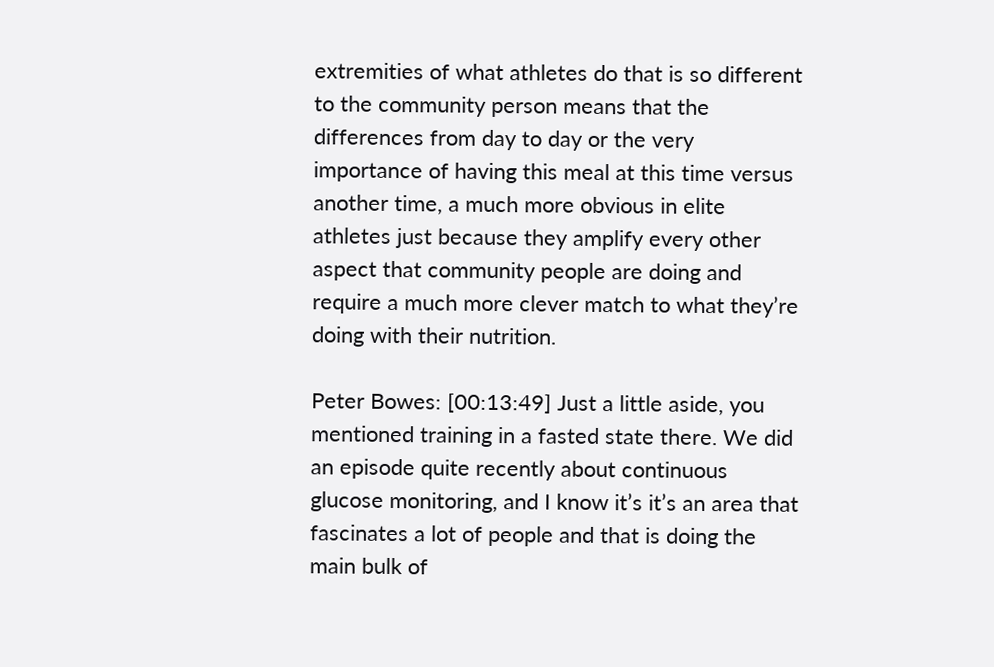extremities of what athletes do that is so different to the community person means that the differences from day to day or the very importance of having this meal at this time versus another time, a much more obvious in elite athletes just because they amplify every other aspect that community people are doing and require a much more clever match to what they’re doing with their nutrition.

Peter Bowes: [00:13:49] Just a little aside, you mentioned training in a fasted state there. We did an episode quite recently about continuous glucose monitoring, and I know it’s it’s an area that fascinates a lot of people and that is doing the main bulk of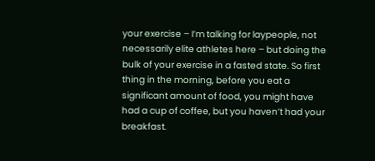your exercise – I’m talking for laypeople, not necessarily elite athletes here – but doing the bulk of your exercise in a fasted state. So first thing in the morning, before you eat a significant amount of food, you might have had a cup of coffee, but you haven’t had your breakfast.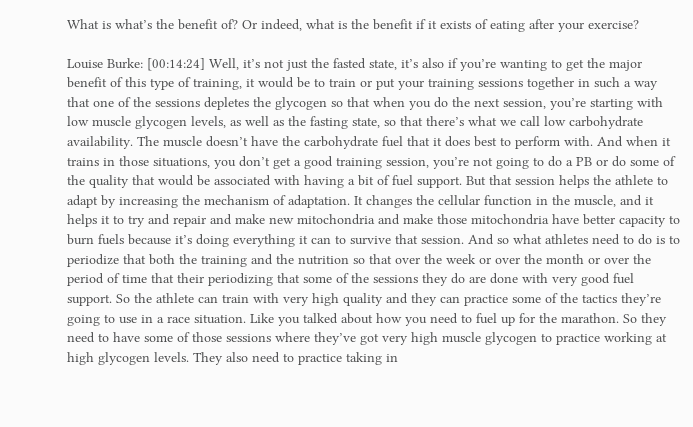What is what’s the benefit of? Or indeed, what is the benefit if it exists of eating after your exercise?

Louise Burke: [00:14:24] Well, it’s not just the fasted state, it’s also if you’re wanting to get the major benefit of this type of training, it would be to train or put your training sessions together in such a way that one of the sessions depletes the glycogen so that when you do the next session, you’re starting with low muscle glycogen levels, as well as the fasting state, so that there’s what we call low carbohydrate availability. The muscle doesn’t have the carbohydrate fuel that it does best to perform with. And when it trains in those situations, you don’t get a good training session, you’re not going to do a PB or do some of the quality that would be associated with having a bit of fuel support. But that session helps the athlete to adapt by increasing the mechanism of adaptation. It changes the cellular function in the muscle, and it helps it to try and repair and make new mitochondria and make those mitochondria have better capacity to burn fuels because it’s doing everything it can to survive that session. And so what athletes need to do is to periodize that both the training and the nutrition so that over the week or over the month or over the period of time that their periodizing that some of the sessions they do are done with very good fuel support. So the athlete can train with very high quality and they can practice some of the tactics they’re going to use in a race situation. Like you talked about how you need to fuel up for the marathon. So they need to have some of those sessions where they’ve got very high muscle glycogen to practice working at high glycogen levels. They also need to practice taking in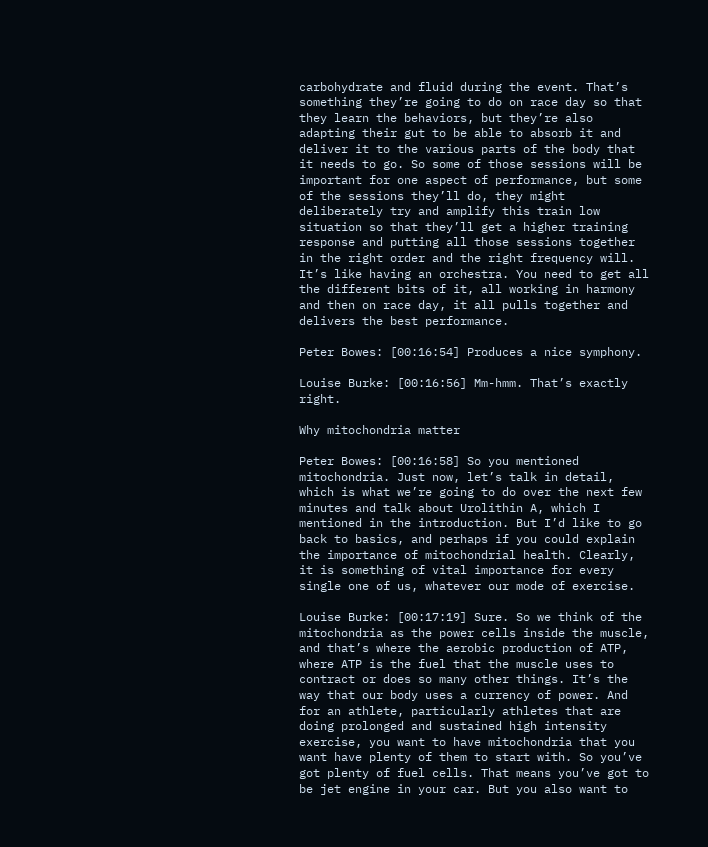carbohydrate and fluid during the event. That’s something they’re going to do on race day so that they learn the behaviors, but they’re also adapting their gut to be able to absorb it and deliver it to the various parts of the body that it needs to go. So some of those sessions will be important for one aspect of performance, but some of the sessions they’ll do, they might deliberately try and amplify this train low situation so that they’ll get a higher training response and putting all those sessions together in the right order and the right frequency will. It’s like having an orchestra. You need to get all the different bits of it, all working in harmony and then on race day, it all pulls together and delivers the best performance.

Peter Bowes: [00:16:54] Produces a nice symphony.

Louise Burke: [00:16:56] Mm-hmm. That’s exactly right.

Why mitochondria matter

Peter Bowes: [00:16:58] So you mentioned mitochondria. Just now, let’s talk in detail, which is what we’re going to do over the next few minutes and talk about Urolithin A, which I mentioned in the introduction. But I’d like to go back to basics, and perhaps if you could explain the importance of mitochondrial health. Clearly, it is something of vital importance for every single one of us, whatever our mode of exercise.

Louise Burke: [00:17:19] Sure. So we think of the mitochondria as the power cells inside the muscle, and that’s where the aerobic production of ATP, where ATP is the fuel that the muscle uses to contract or does so many other things. It’s the way that our body uses a currency of power. And for an athlete, particularly athletes that are doing prolonged and sustained high intensity exercise, you want to have mitochondria that you want have plenty of them to start with. So you’ve got plenty of fuel cells. That means you’ve got to be jet engine in your car. But you also want to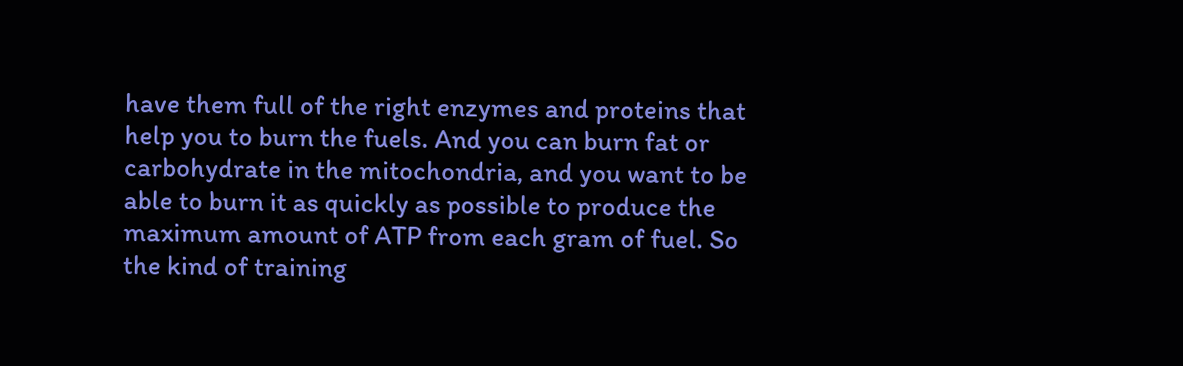have them full of the right enzymes and proteins that help you to burn the fuels. And you can burn fat or carbohydrate in the mitochondria, and you want to be able to burn it as quickly as possible to produce the maximum amount of ATP from each gram of fuel. So the kind of training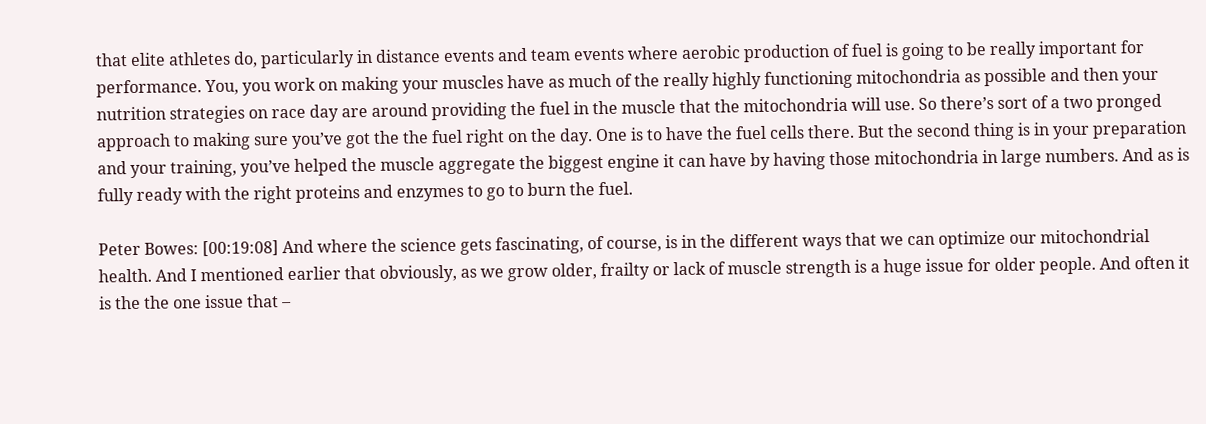that elite athletes do, particularly in distance events and team events where aerobic production of fuel is going to be really important for performance. You, you work on making your muscles have as much of the really highly functioning mitochondria as possible and then your nutrition strategies on race day are around providing the fuel in the muscle that the mitochondria will use. So there’s sort of a two pronged approach to making sure you’ve got the the fuel right on the day. One is to have the fuel cells there. But the second thing is in your preparation and your training, you’ve helped the muscle aggregate the biggest engine it can have by having those mitochondria in large numbers. And as is fully ready with the right proteins and enzymes to go to burn the fuel.

Peter Bowes: [00:19:08] And where the science gets fascinating, of course, is in the different ways that we can optimize our mitochondrial health. And I mentioned earlier that obviously, as we grow older, frailty or lack of muscle strength is a huge issue for older people. And often it is the the one issue that –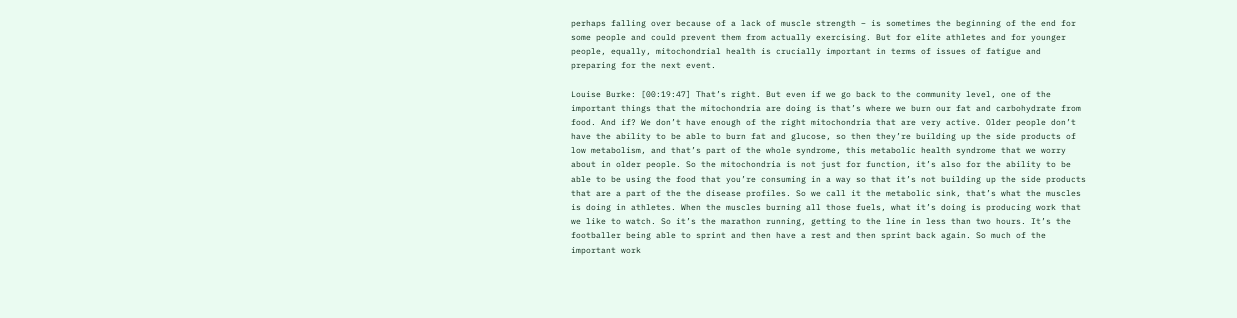perhaps falling over because of a lack of muscle strength – is sometimes the beginning of the end for some people and could prevent them from actually exercising. But for elite athletes and for younger people, equally, mitochondrial health is crucially important in terms of issues of fatigue and preparing for the next event.

Louise Burke: [00:19:47] That’s right. But even if we go back to the community level, one of the important things that the mitochondria are doing is that’s where we burn our fat and carbohydrate from food. And if? We don’t have enough of the right mitochondria that are very active. Older people don’t have the ability to be able to burn fat and glucose, so then they’re building up the side products of low metabolism, and that’s part of the whole syndrome, this metabolic health syndrome that we worry about in older people. So the mitochondria is not just for function, it’s also for the ability to be able to be using the food that you’re consuming in a way so that it’s not building up the side products that are a part of the the disease profiles. So we call it the metabolic sink, that’s what the muscles is doing in athletes. When the muscles burning all those fuels, what it’s doing is producing work that we like to watch. So it’s the marathon running, getting to the line in less than two hours. It’s the footballer being able to sprint and then have a rest and then sprint back again. So much of the important work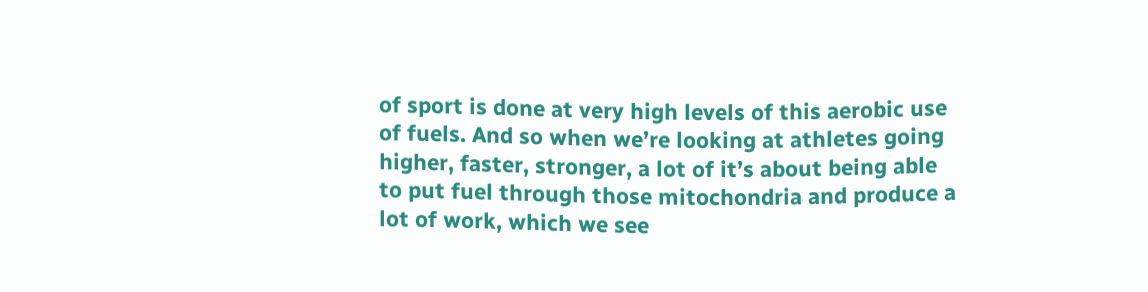of sport is done at very high levels of this aerobic use of fuels. And so when we’re looking at athletes going higher, faster, stronger, a lot of it’s about being able to put fuel through those mitochondria and produce a lot of work, which we see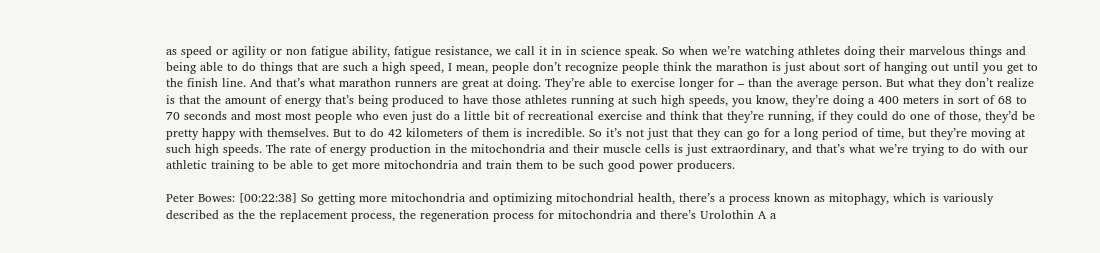as speed or agility or non fatigue ability, fatigue resistance, we call it in in science speak. So when we’re watching athletes doing their marvelous things and being able to do things that are such a high speed, I mean, people don’t recognize people think the marathon is just about sort of hanging out until you get to the finish line. And that’s what marathon runners are great at doing. They’re able to exercise longer for – than the average person. But what they don’t realize is that the amount of energy that’s being produced to have those athletes running at such high speeds, you know, they’re doing a 400 meters in sort of 68 to 70 seconds and most most people who even just do a little bit of recreational exercise and think that they’re running, if they could do one of those, they’d be pretty happy with themselves. But to do 42 kilometers of them is incredible. So it’s not just that they can go for a long period of time, but they’re moving at such high speeds. The rate of energy production in the mitochondria and their muscle cells is just extraordinary, and that’s what we’re trying to do with our athletic training to be able to get more mitochondria and train them to be such good power producers.

Peter Bowes: [00:22:38] So getting more mitochondria and optimizing mitochondrial health, there’s a process known as mitophagy, which is variously described as the the replacement process, the regeneration process for mitochondria and there’s Urolothin A a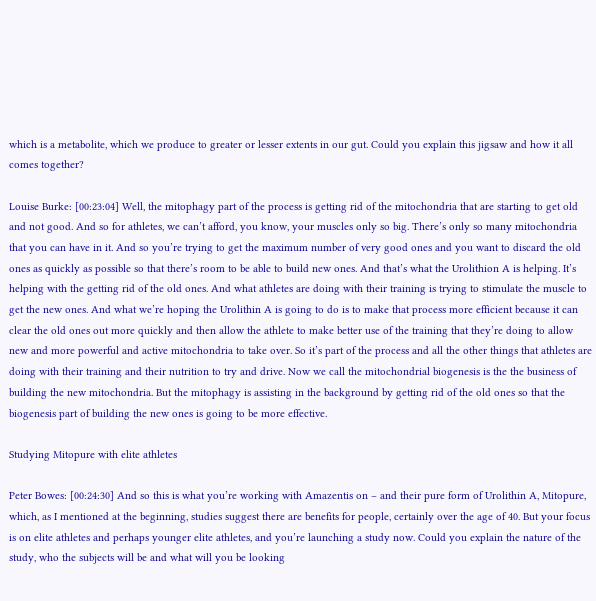which is a metabolite, which we produce to greater or lesser extents in our gut. Could you explain this jigsaw and how it all comes together?

Louise Burke: [00:23:04] Well, the mitophagy part of the process is getting rid of the mitochondria that are starting to get old and not good. And so for athletes, we can’t afford, you know, your muscles only so big. There’s only so many mitochondria that you can have in it. And so you’re trying to get the maximum number of very good ones and you want to discard the old ones as quickly as possible so that there’s room to be able to build new ones. And that’s what the Urolithion A is helping. It’s helping with the getting rid of the old ones. And what athletes are doing with their training is trying to stimulate the muscle to get the new ones. And what we’re hoping the Urolithin A is going to do is to make that process more efficient because it can clear the old ones out more quickly and then allow the athlete to make better use of the training that they’re doing to allow new and more powerful and active mitochondria to take over. So it’s part of the process and all the other things that athletes are doing with their training and their nutrition to try and drive. Now we call the mitochondrial biogenesis is the the business of building the new mitochondria. But the mitophagy is assisting in the background by getting rid of the old ones so that the biogenesis part of building the new ones is going to be more effective.

Studying Mitopure with elite athletes

Peter Bowes: [00:24:30] And so this is what you’re working with Amazentis on – and their pure form of Urolithin A, Mitopure, which, as I mentioned at the beginning, studies suggest there are benefits for people, certainly over the age of 40. But your focus is on elite athletes and perhaps younger elite athletes, and you’re launching a study now. Could you explain the nature of the study, who the subjects will be and what will you be looking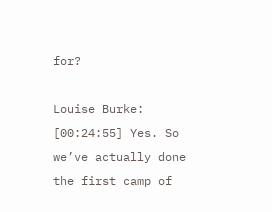for?

Louise Burke: [00:24:55] Yes. So we’ve actually done the first camp of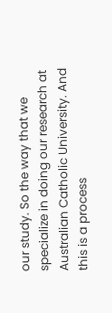our study. So the way that we specialize in doing our research at Australian Catholic University. And this is a process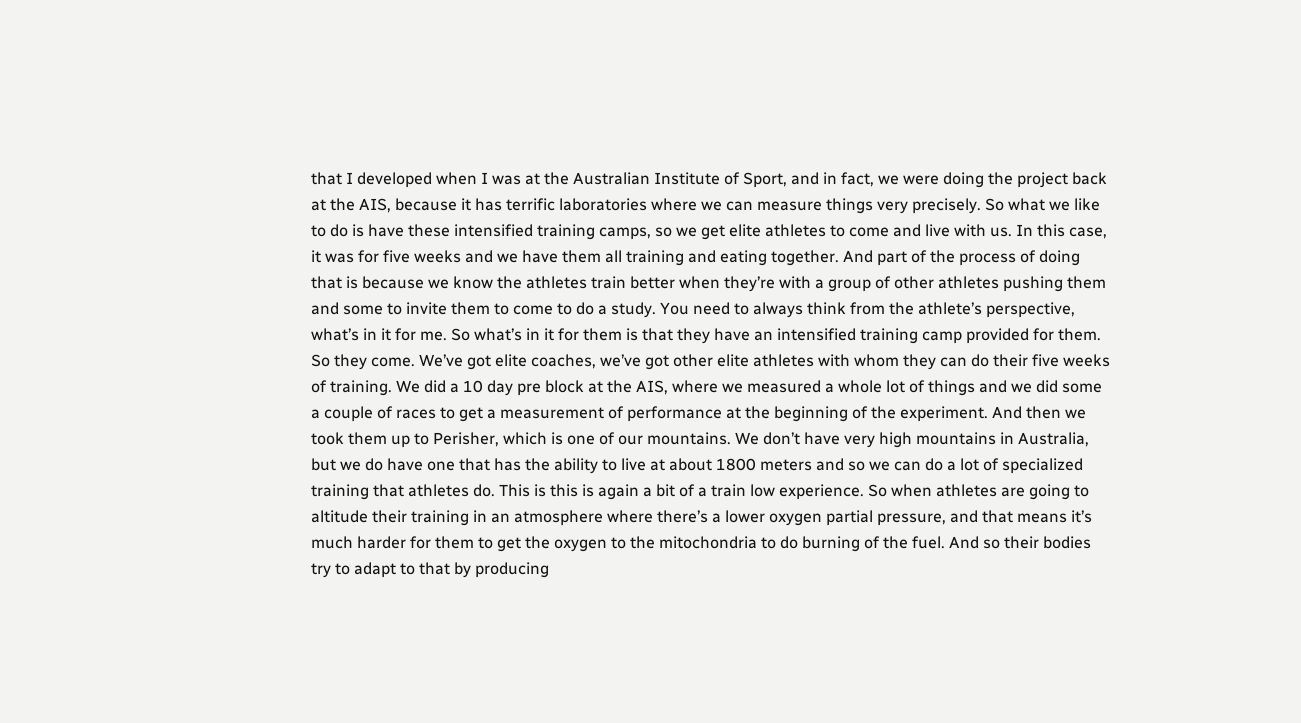that I developed when I was at the Australian Institute of Sport, and in fact, we were doing the project back at the AIS, because it has terrific laboratories where we can measure things very precisely. So what we like to do is have these intensified training camps, so we get elite athletes to come and live with us. In this case, it was for five weeks and we have them all training and eating together. And part of the process of doing that is because we know the athletes train better when they’re with a group of other athletes pushing them and some to invite them to come to do a study. You need to always think from the athlete’s perspective, what’s in it for me. So what’s in it for them is that they have an intensified training camp provided for them. So they come. We’ve got elite coaches, we’ve got other elite athletes with whom they can do their five weeks of training. We did a 10 day pre block at the AIS, where we measured a whole lot of things and we did some a couple of races to get a measurement of performance at the beginning of the experiment. And then we took them up to Perisher, which is one of our mountains. We don’t have very high mountains in Australia, but we do have one that has the ability to live at about 1800 meters and so we can do a lot of specialized training that athletes do. This is this is again a bit of a train low experience. So when athletes are going to altitude their training in an atmosphere where there’s a lower oxygen partial pressure, and that means it’s much harder for them to get the oxygen to the mitochondria to do burning of the fuel. And so their bodies try to adapt to that by producing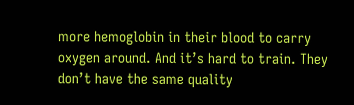more hemoglobin in their blood to carry oxygen around. And it’s hard to train. They don’t have the same quality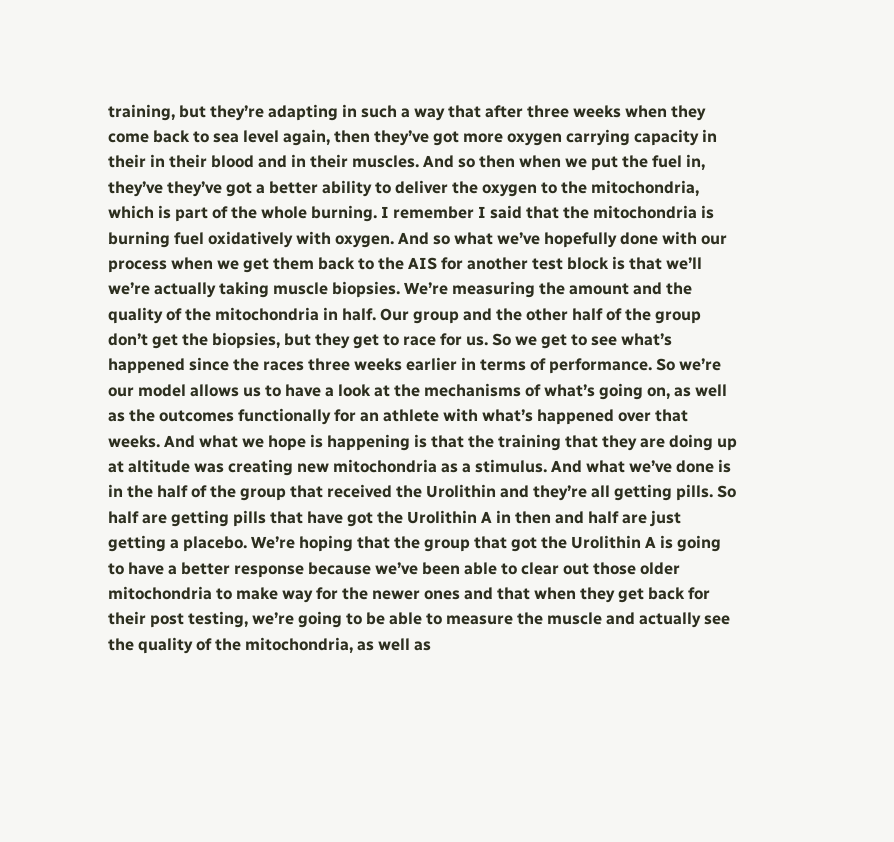training, but they’re adapting in such a way that after three weeks when they come back to sea level again, then they’ve got more oxygen carrying capacity in their in their blood and in their muscles. And so then when we put the fuel in, they’ve they’ve got a better ability to deliver the oxygen to the mitochondria, which is part of the whole burning. I remember I said that the mitochondria is burning fuel oxidatively with oxygen. And so what we’ve hopefully done with our process when we get them back to the AIS for another test block is that we’ll we’re actually taking muscle biopsies. We’re measuring the amount and the quality of the mitochondria in half. Our group and the other half of the group don’t get the biopsies, but they get to race for us. So we get to see what’s happened since the races three weeks earlier in terms of performance. So we’re our model allows us to have a look at the mechanisms of what’s going on, as well as the outcomes functionally for an athlete with what’s happened over that weeks. And what we hope is happening is that the training that they are doing up at altitude was creating new mitochondria as a stimulus. And what we’ve done is in the half of the group that received the Urolithin and they’re all getting pills. So half are getting pills that have got the Urolithin A in then and half are just getting a placebo. We’re hoping that the group that got the Urolithin A is going to have a better response because we’ve been able to clear out those older mitochondria to make way for the newer ones and that when they get back for their post testing, we’re going to be able to measure the muscle and actually see the quality of the mitochondria, as well as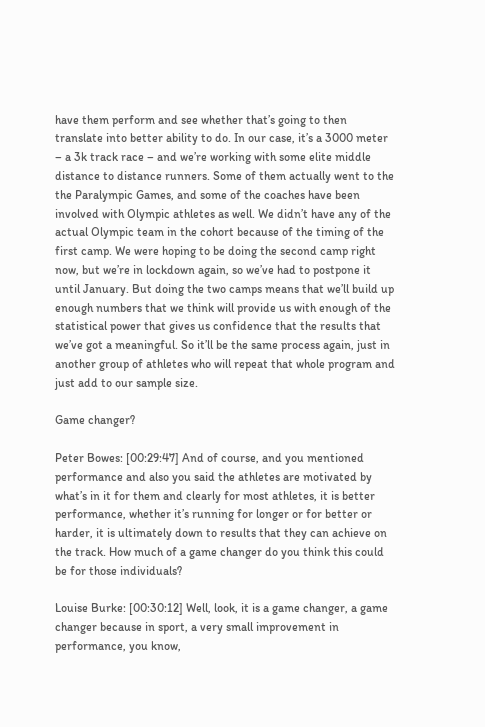have them perform and see whether that’s going to then translate into better ability to do. In our case, it’s a 3000 meter – a 3k track race – and we’re working with some elite middle distance to distance runners. Some of them actually went to the the Paralympic Games, and some of the coaches have been involved with Olympic athletes as well. We didn’t have any of the actual Olympic team in the cohort because of the timing of the first camp. We were hoping to be doing the second camp right now, but we’re in lockdown again, so we’ve had to postpone it until January. But doing the two camps means that we’ll build up enough numbers that we think will provide us with enough of the statistical power that gives us confidence that the results that we’ve got a meaningful. So it’ll be the same process again, just in another group of athletes who will repeat that whole program and just add to our sample size.

Game changer?

Peter Bowes: [00:29:47] And of course, and you mentioned performance and also you said the athletes are motivated by what’s in it for them and clearly for most athletes, it is better performance, whether it’s running for longer or for better or harder, it is ultimately down to results that they can achieve on the track. How much of a game changer do you think this could be for those individuals?

Louise Burke: [00:30:12] Well, look, it is a game changer, a game changer because in sport, a very small improvement in performance, you know,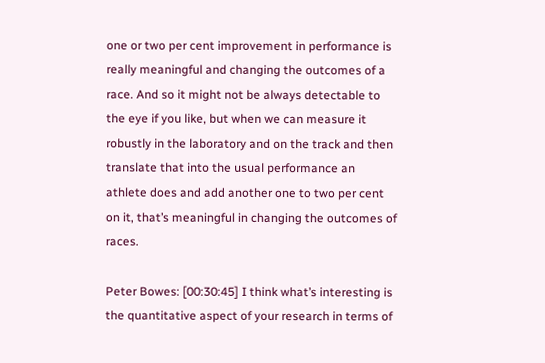one or two per cent improvement in performance is really meaningful and changing the outcomes of a race. And so it might not be always detectable to the eye if you like, but when we can measure it robustly in the laboratory and on the track and then translate that into the usual performance an athlete does and add another one to two per cent on it, that’s meaningful in changing the outcomes of races.

Peter Bowes: [00:30:45] I think what’s interesting is the quantitative aspect of your research in terms of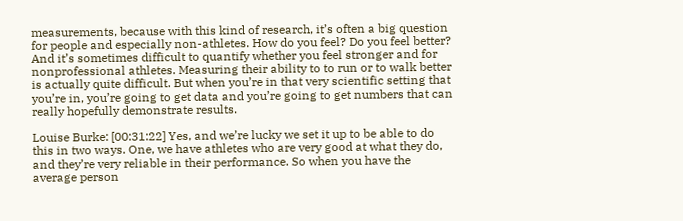measurements, because with this kind of research, it’s often a big question for people and especially non-athletes. How do you feel? Do you feel better? And it’s sometimes difficult to quantify whether you feel stronger and for nonprofessional athletes. Measuring their ability to to run or to walk better is actually quite difficult. But when you’re in that very scientific setting that you’re in, you’re going to get data and you’re going to get numbers that can really hopefully demonstrate results.

Louise Burke: [00:31:22] Yes, and we’re lucky we set it up to be able to do this in two ways. One, we have athletes who are very good at what they do, and they’re very reliable in their performance. So when you have the average person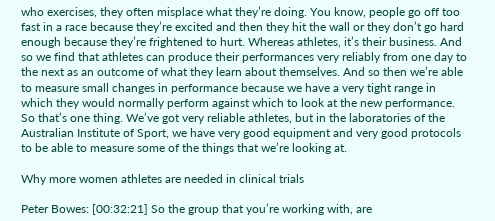who exercises, they often misplace what they’re doing. You know, people go off too fast in a race because they’re excited and then they hit the wall or they don’t go hard enough because they’re frightened to hurt. Whereas athletes, it’s their business. And so we find that athletes can produce their performances very reliably from one day to the next as an outcome of what they learn about themselves. And so then we’re able to measure small changes in performance because we have a very tight range in which they would normally perform against which to look at the new performance. So that’s one thing. We’ve got very reliable athletes, but in the laboratories of the Australian Institute of Sport, we have very good equipment and very good protocols to be able to measure some of the things that we’re looking at.

Why more women athletes are needed in clinical trials

Peter Bowes: [00:32:21] So the group that you’re working with, are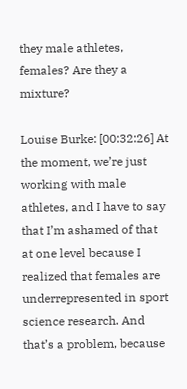they male athletes, females? Are they a mixture?

Louise Burke: [00:32:26] At the moment, we’re just working with male athletes, and I have to say that I’m ashamed of that at one level because I realized that females are underrepresented in sport science research. And that’s a problem, because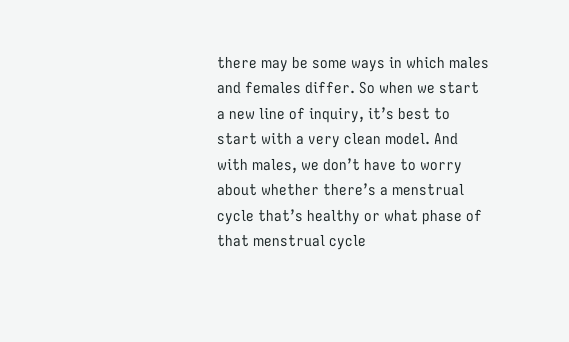there may be some ways in which males and females differ. So when we start a new line of inquiry, it’s best to start with a very clean model. And with males, we don’t have to worry about whether there’s a menstrual cycle that’s healthy or what phase of that menstrual cycle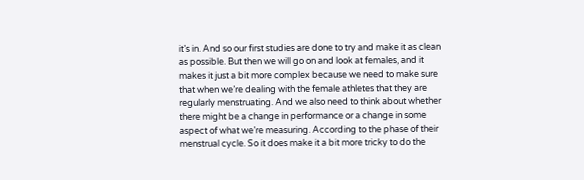it’s in. And so our first studies are done to try and make it as clean as possible. But then we will go on and look at females, and it makes it just a bit more complex because we need to make sure that when we’re dealing with the female athletes that they are regularly menstruating. And we also need to think about whether there might be a change in performance or a change in some aspect of what we’re measuring. According to the phase of their menstrual cycle. So it does make it a bit more tricky to do the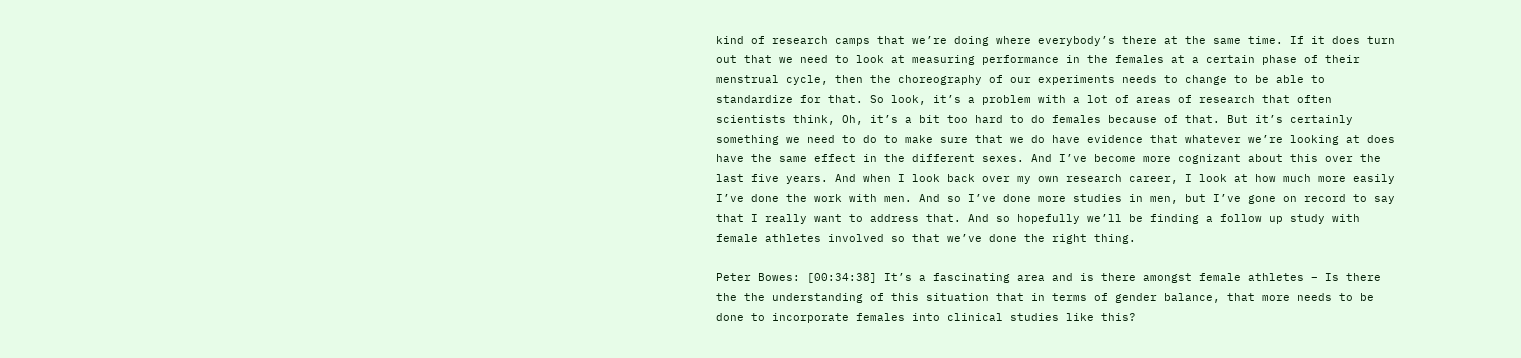kind of research camps that we’re doing where everybody’s there at the same time. If it does turn out that we need to look at measuring performance in the females at a certain phase of their menstrual cycle, then the choreography of our experiments needs to change to be able to standardize for that. So look, it’s a problem with a lot of areas of research that often scientists think, Oh, it’s a bit too hard to do females because of that. But it’s certainly something we need to do to make sure that we do have evidence that whatever we’re looking at does have the same effect in the different sexes. And I’ve become more cognizant about this over the last five years. And when I look back over my own research career, I look at how much more easily I’ve done the work with men. And so I’ve done more studies in men, but I’ve gone on record to say that I really want to address that. And so hopefully we’ll be finding a follow up study with female athletes involved so that we’ve done the right thing.

Peter Bowes: [00:34:38] It’s a fascinating area and is there amongst female athletes – Is there the the understanding of this situation that in terms of gender balance, that more needs to be done to incorporate females into clinical studies like this?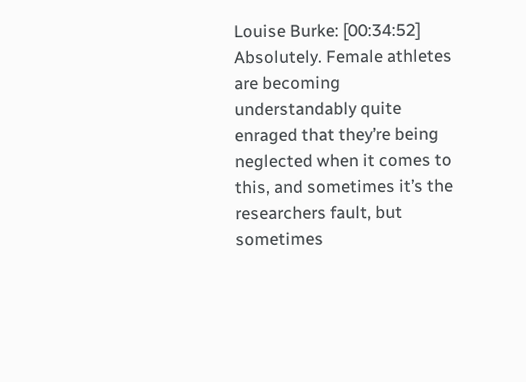Louise Burke: [00:34:52] Absolutely. Female athletes are becoming understandably quite enraged that they’re being neglected when it comes to this, and sometimes it’s the researchers fault, but sometimes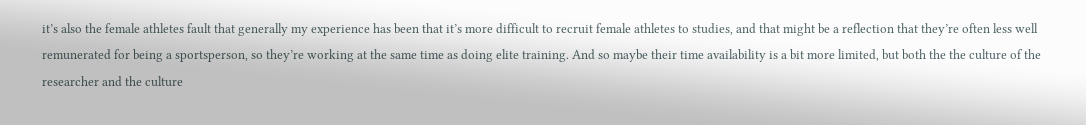it’s also the female athletes fault that generally my experience has been that it’s more difficult to recruit female athletes to studies, and that might be a reflection that they’re often less well remunerated for being a sportsperson, so they’re working at the same time as doing elite training. And so maybe their time availability is a bit more limited, but both the the culture of the researcher and the culture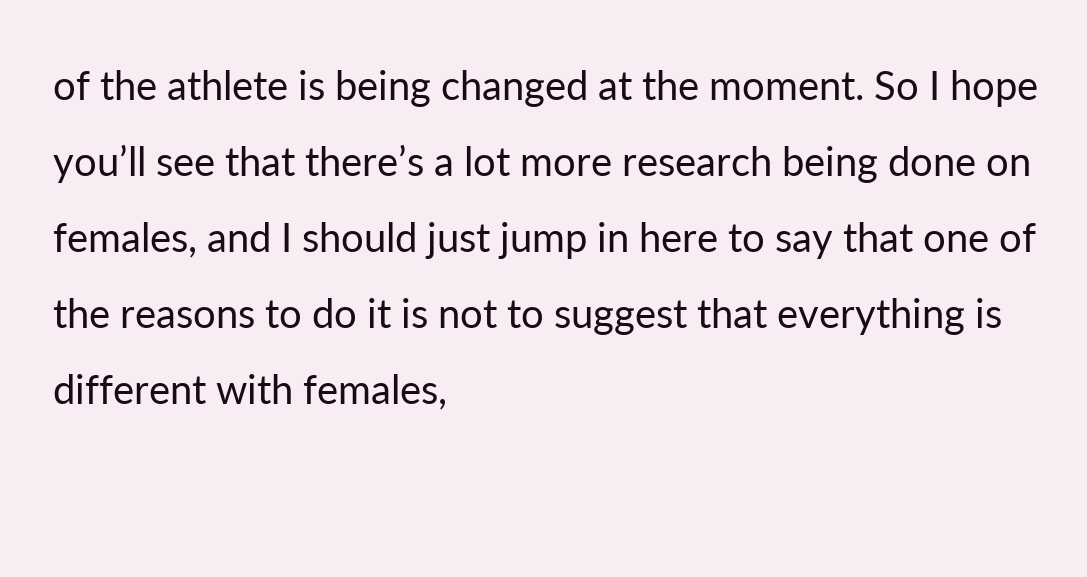of the athlete is being changed at the moment. So I hope you’ll see that there’s a lot more research being done on females, and I should just jump in here to say that one of the reasons to do it is not to suggest that everything is different with females,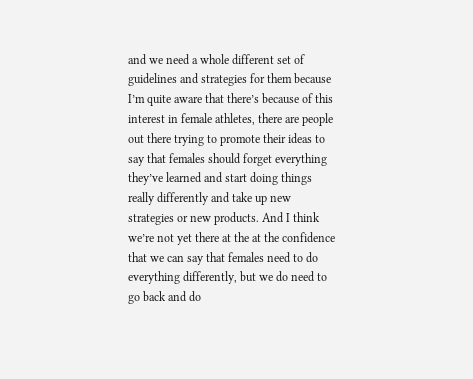and we need a whole different set of guidelines and strategies for them because I’m quite aware that there’s because of this interest in female athletes, there are people out there trying to promote their ideas to say that females should forget everything they’ve learned and start doing things really differently and take up new strategies or new products. And I think we’re not yet there at the at the confidence that we can say that females need to do everything differently, but we do need to go back and do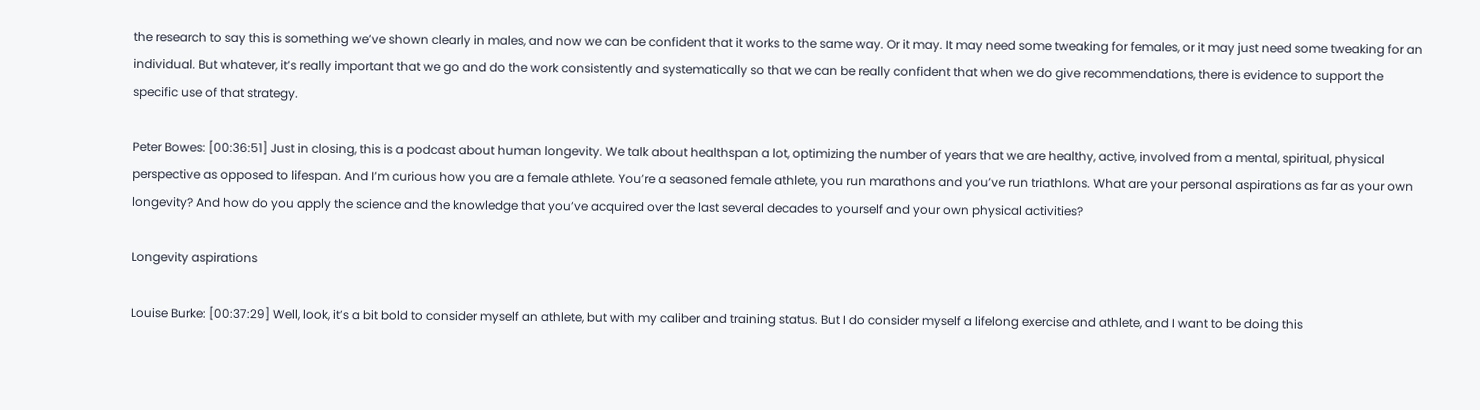the research to say this is something we’ve shown clearly in males, and now we can be confident that it works to the same way. Or it may. It may need some tweaking for females, or it may just need some tweaking for an individual. But whatever, it’s really important that we go and do the work consistently and systematically so that we can be really confident that when we do give recommendations, there is evidence to support the specific use of that strategy.

Peter Bowes: [00:36:51] Just in closing, this is a podcast about human longevity. We talk about healthspan a lot, optimizing the number of years that we are healthy, active, involved from a mental, spiritual, physical perspective as opposed to lifespan. And I’m curious how you are a female athlete. You’re a seasoned female athlete, you run marathons and you’ve run triathlons. What are your personal aspirations as far as your own longevity? And how do you apply the science and the knowledge that you’ve acquired over the last several decades to yourself and your own physical activities?

Longevity aspirations

Louise Burke: [00:37:29] Well, look, it’s a bit bold to consider myself an athlete, but with my caliber and training status. But I do consider myself a lifelong exercise and athlete, and I want to be doing this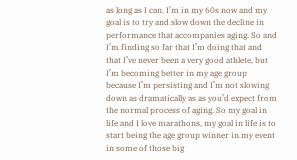as long as I can. I’m in my 60s now and my goal is to try and slow down the decline in performance that accompanies aging. So and I’m finding so far that I’m doing that and that I’ve never been a very good athlete, but I’m becoming better in my age group because I’m persisting and I’m not slowing down as dramatically as as you’d expect from the normal process of aging. So my goal in life and I love marathons, my goal in life is to start being the age group winner in my event in some of those big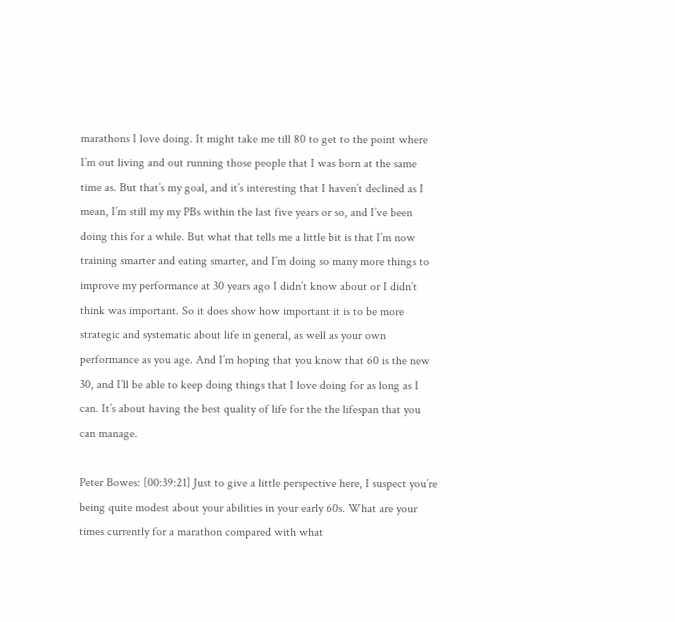marathons I love doing. It might take me till 80 to get to the point where I’m out living and out running those people that I was born at the same time as. But that’s my goal, and it’s interesting that I haven’t declined as I mean, I’m still my my PBs within the last five years or so, and I’ve been doing this for a while. But what that tells me a little bit is that I’m now training smarter and eating smarter, and I’m doing so many more things to improve my performance at 30 years ago I didn’t know about or I didn’t think was important. So it does show how important it is to be more strategic and systematic about life in general, as well as your own performance as you age. And I’m hoping that you know that 60 is the new 30, and I’ll be able to keep doing things that I love doing for as long as I can. It’s about having the best quality of life for the the lifespan that you can manage.

Peter Bowes: [00:39:21] Just to give a little perspective here, I suspect you’re being quite modest about your abilities in your early 60s. What are your times currently for a marathon compared with what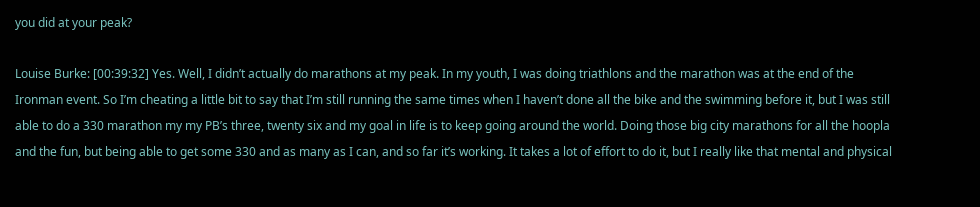you did at your peak?

Louise Burke: [00:39:32] Yes. Well, I didn’t actually do marathons at my peak. In my youth, I was doing triathlons and the marathon was at the end of the Ironman event. So I’m cheating a little bit to say that I’m still running the same times when I haven’t done all the bike and the swimming before it, but I was still able to do a 330 marathon my my PB’s three, twenty six and my goal in life is to keep going around the world. Doing those big city marathons for all the hoopla and the fun, but being able to get some 330 and as many as I can, and so far it’s working. It takes a lot of effort to do it, but I really like that mental and physical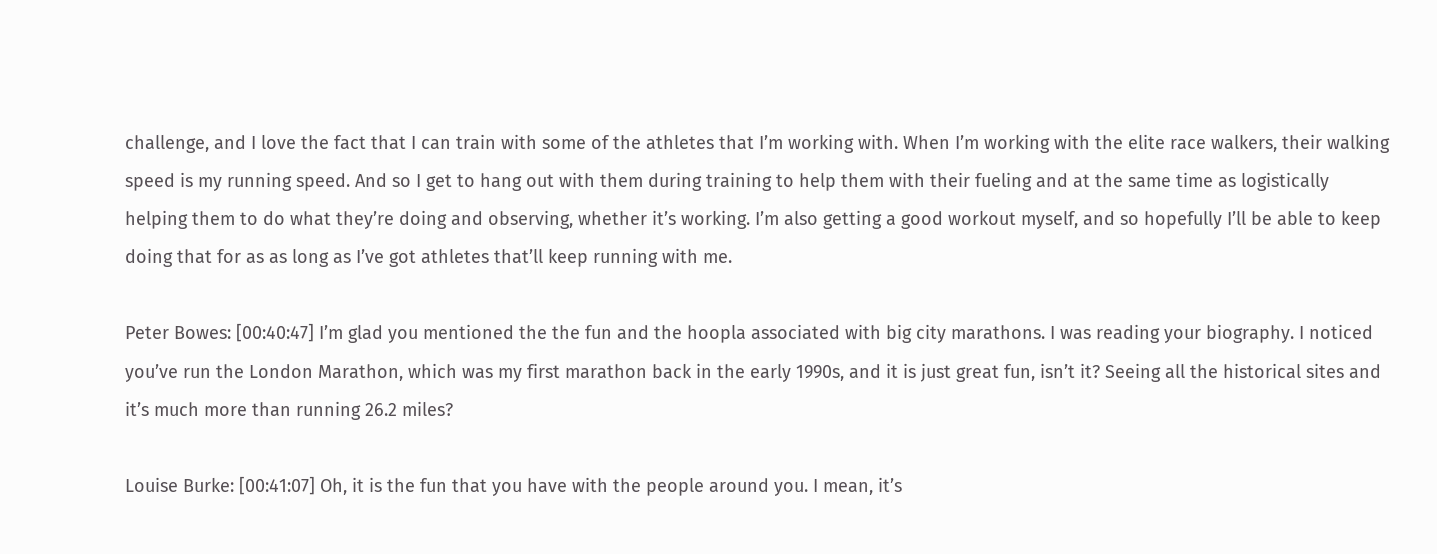challenge, and I love the fact that I can train with some of the athletes that I’m working with. When I’m working with the elite race walkers, their walking speed is my running speed. And so I get to hang out with them during training to help them with their fueling and at the same time as logistically helping them to do what they’re doing and observing, whether it’s working. I’m also getting a good workout myself, and so hopefully I’ll be able to keep doing that for as as long as I’ve got athletes that’ll keep running with me.

Peter Bowes: [00:40:47] I’m glad you mentioned the the fun and the hoopla associated with big city marathons. I was reading your biography. I noticed you’ve run the London Marathon, which was my first marathon back in the early 1990s, and it is just great fun, isn’t it? Seeing all the historical sites and it’s much more than running 26.2 miles?

Louise Burke: [00:41:07] Oh, it is the fun that you have with the people around you. I mean, it’s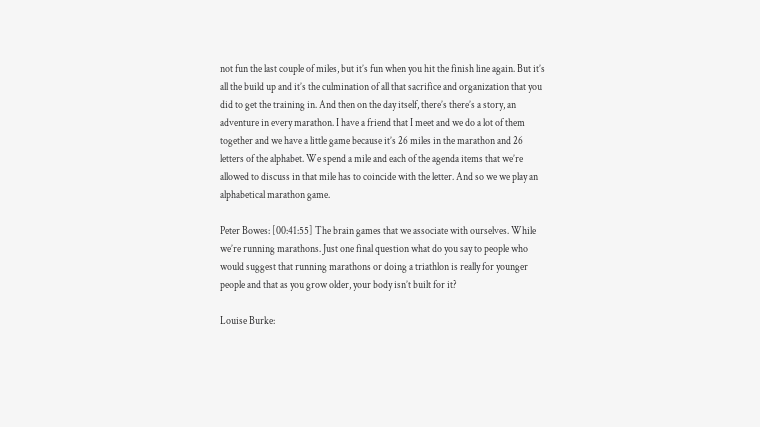not fun the last couple of miles, but it’s fun when you hit the finish line again. But it’s all the build up and it’s the culmination of all that sacrifice and organization that you did to get the training in. And then on the day itself, there’s there’s a story, an adventure in every marathon. I have a friend that I meet and we do a lot of them together and we have a little game because it’s 26 miles in the marathon and 26 letters of the alphabet. We spend a mile and each of the agenda items that we’re allowed to discuss in that mile has to coincide with the letter. And so we we play an alphabetical marathon game.

Peter Bowes: [00:41:55] The brain games that we associate with ourselves. While we’re running marathons. Just one final question what do you say to people who would suggest that running marathons or doing a triathlon is really for younger people and that as you grow older, your body isn’t built for it?

Louise Burke: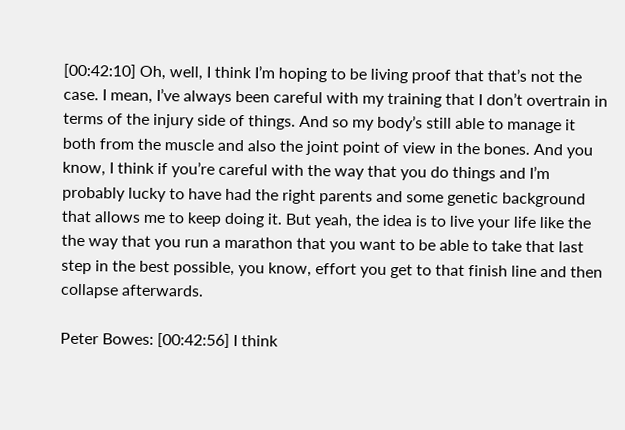[00:42:10] Oh, well, I think I’m hoping to be living proof that that’s not the case. I mean, I’ve always been careful with my training that I don’t overtrain in terms of the injury side of things. And so my body’s still able to manage it both from the muscle and also the joint point of view in the bones. And you know, I think if you’re careful with the way that you do things and I’m probably lucky to have had the right parents and some genetic background that allows me to keep doing it. But yeah, the idea is to live your life like the the way that you run a marathon that you want to be able to take that last step in the best possible, you know, effort you get to that finish line and then collapse afterwards.

Peter Bowes: [00:42:56] I think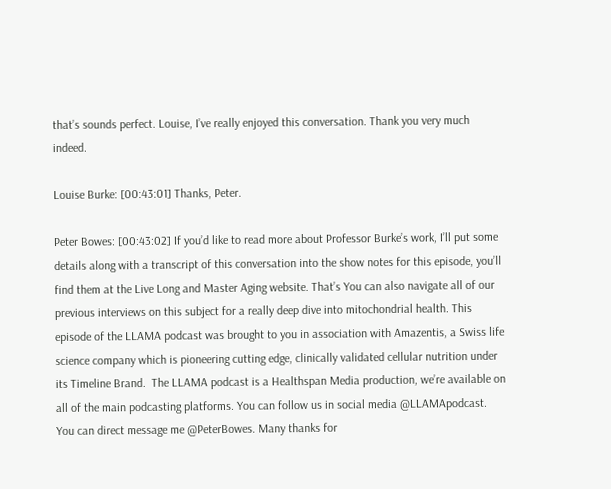that’s sounds perfect. Louise, I’ve really enjoyed this conversation. Thank you very much indeed.

Louise Burke: [00:43:01] Thanks, Peter.

Peter Bowes: [00:43:02] If you’d like to read more about Professor Burke’s work, I’ll put some details along with a transcript of this conversation into the show notes for this episode, you’ll find them at the Live Long and Master Aging website. That’s You can also navigate all of our previous interviews on this subject for a really deep dive into mitochondrial health. This episode of the LLAMA podcast was brought to you in association with Amazentis, a Swiss life science company which is pioneering cutting edge, clinically validated cellular nutrition under its Timeline Brand.  The LLAMA podcast is a Healthspan Media production, we’re available on all of the main podcasting platforms. You can follow us in social media @LLAMApodcast. You can direct message me @PeterBowes. Many thanks for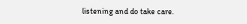listening and do take care.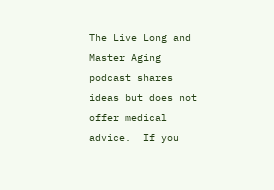The Live Long and Master Aging podcast shares ideas but does not offer medical advice.  If you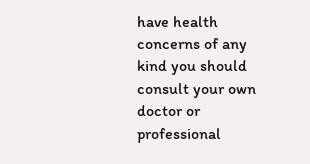have health concerns of any kind you should consult your own doctor or professional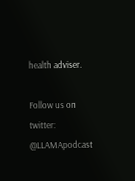health adviser.

Follow us on twitter: @LLAMApodcast